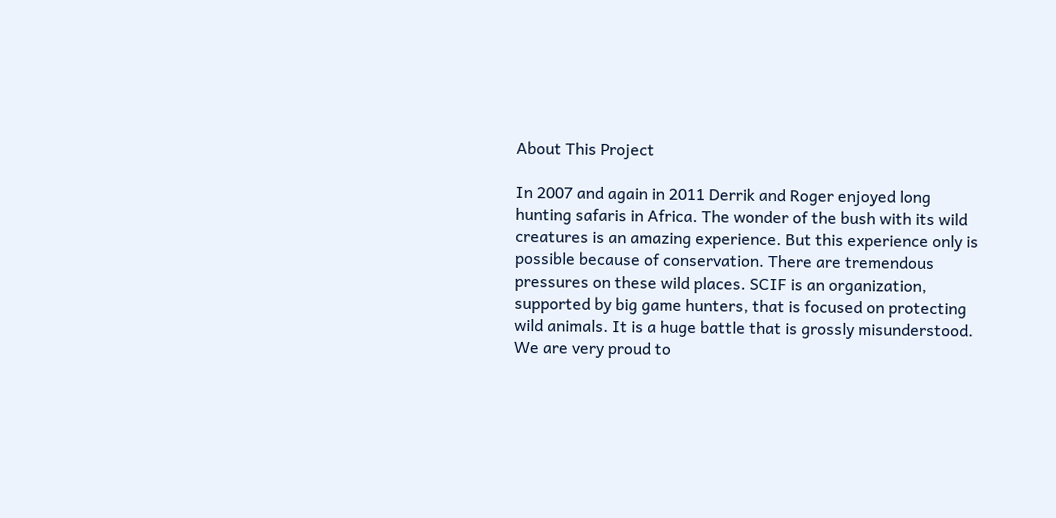About This Project

In 2007 and again in 2011 Derrik and Roger enjoyed long hunting safaris in Africa. The wonder of the bush with its wild creatures is an amazing experience. But this experience only is possible because of conservation. There are tremendous pressures on these wild places. SCIF is an organization, supported by big game hunters, that is focused on protecting wild animals. It is a huge battle that is grossly misunderstood. We are very proud to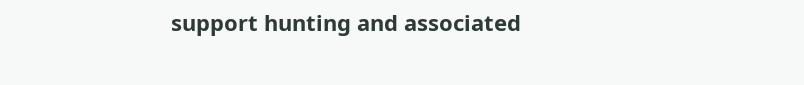support hunting and associated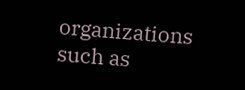organizations such as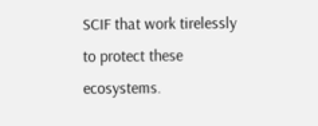SCIF that work tirelessly to protect these ecosystems.